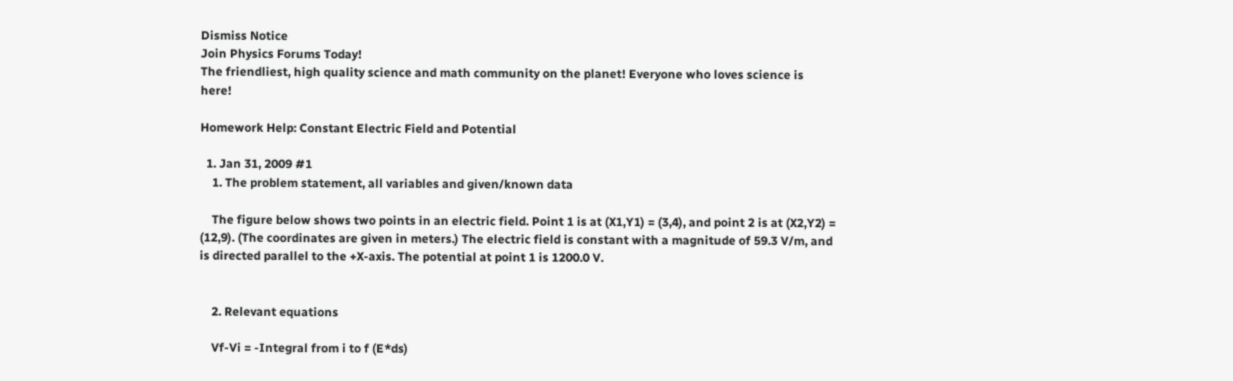Dismiss Notice
Join Physics Forums Today!
The friendliest, high quality science and math community on the planet! Everyone who loves science is here!

Homework Help: Constant Electric Field and Potential

  1. Jan 31, 2009 #1
    1. The problem statement, all variables and given/known data

    The figure below shows two points in an electric field. Point 1 is at (X1,Y1) = (3,4), and point 2 is at (X2,Y2) = (12,9). (The coordinates are given in meters.) The electric field is constant with a magnitude of 59.3 V/m, and is directed parallel to the +X-axis. The potential at point 1 is 1200.0 V.


    2. Relevant equations

    Vf-Vi = -Integral from i to f (E*ds)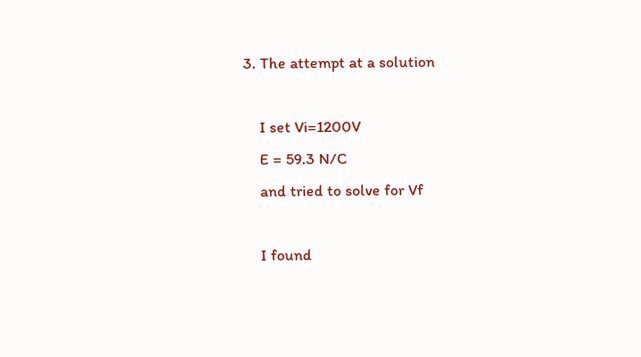3. The attempt at a solution

    I set Vi=1200V
    E = 59.3 N/C
    and tried to solve for Vf

    I found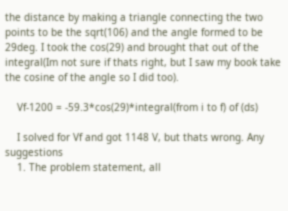the distance by making a triangle connecting the two points to be the sqrt(106) and the angle formed to be 29deg. I took the cos(29) and brought that out of the integral(Im not sure if thats right, but I saw my book take the cosine of the angle so I did too).

    Vf-1200 = -59.3*cos(29)*integral(from i to f) of (ds)

    I solved for Vf and got 1148 V, but thats wrong. Any suggestions
    1. The problem statement, all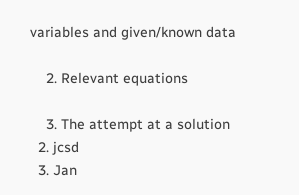variables and given/known data

    2. Relevant equations

    3. The attempt at a solution
  2. jcsd
  3. Jan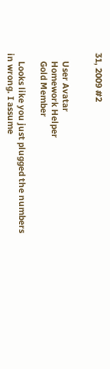31, 2009 #2


    User Avatar
    Homework Helper
    Gold Member

    Looks like you just plugged the numbers in wrong. I assume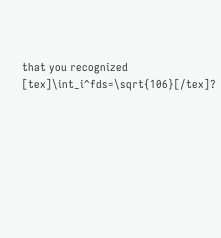that you recognized [tex]\int_i^fds=\sqrt{106}[/tex]?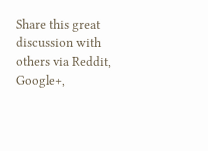Share this great discussion with others via Reddit, Google+,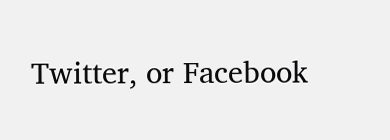Twitter, or Facebook